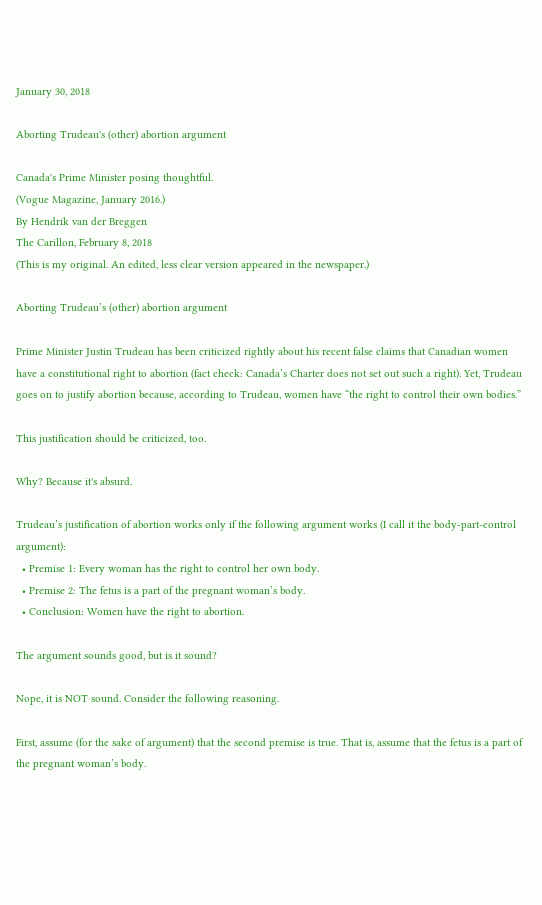January 30, 2018

Aborting Trudeau's (other) abortion argument

Canada's Prime Minister posing thoughtful.
(Vogue Magazine, January 2016.)
By Hendrik van der Breggen
The Carillon, February 8, 2018
(This is my original. An edited, less clear version appeared in the newspaper.)

Aborting Trudeau’s (other) abortion argument

Prime Minister Justin Trudeau has been criticized rightly about his recent false claims that Canadian women have a constitutional right to abortion (fact check: Canada’s Charter does not set out such a right). Yet, Trudeau goes on to justify abortion because, according to Trudeau, women have “the right to control their own bodies.”

This justification should be criticized, too.

Why? Because it's absurd.

Trudeau’s justification of abortion works only if the following argument works (I call it the body-part-control argument):
  • Premise 1: Every woman has the right to control her own body.
  • Premise 2: The fetus is a part of the pregnant woman’s body.
  • Conclusion: Women have the right to abortion.

The argument sounds good, but is it sound?

Nope, it is NOT sound. Consider the following reasoning.

First, assume (for the sake of argument) that the second premise is true. That is, assume that the fetus is a part of the pregnant woman’s body.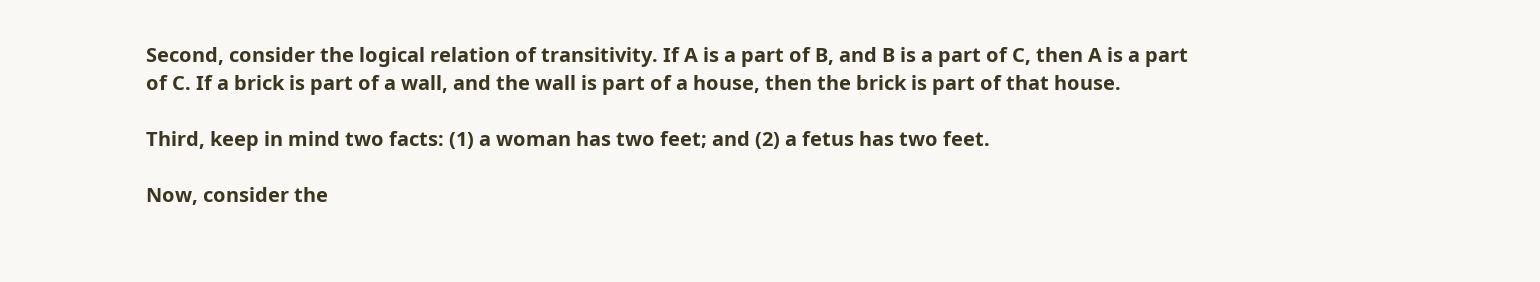Second, consider the logical relation of transitivity. If A is a part of B, and B is a part of C, then A is a part of C. If a brick is part of a wall, and the wall is part of a house, then the brick is part of that house.

Third, keep in mind two facts: (1) a woman has two feet; and (2) a fetus has two feet.

Now, consider the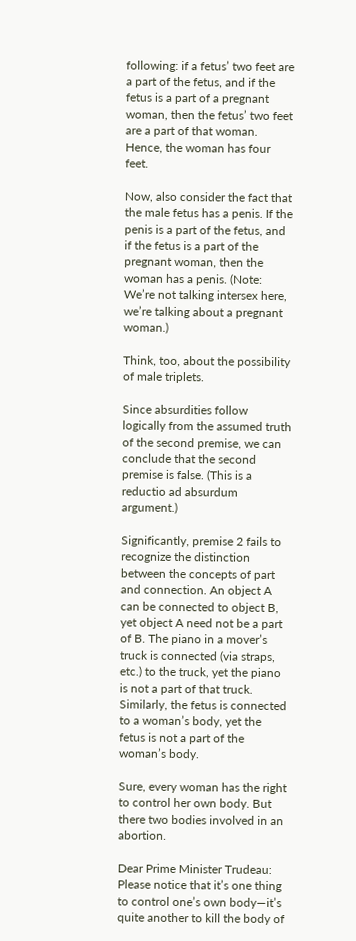following: if a fetus’ two feet are a part of the fetus, and if the fetus is a part of a pregnant woman, then the fetus’ two feet are a part of that woman. Hence, the woman has four feet.

Now, also consider the fact that the male fetus has a penis. If the penis is a part of the fetus, and if the fetus is a part of the pregnant woman, then the woman has a penis. (Note: We’re not talking intersex here, we’re talking about a pregnant woman.)

Think, too, about the possibility of male triplets.

Since absurdities follow logically from the assumed truth of the second premise, we can conclude that the second premise is false. (This is a reductio ad absurdum argument.)

Significantly, premise 2 fails to recognize the distinction between the concepts of part and connection. An object A can be connected to object B, yet object A need not be a part of B. The piano in a mover’s truck is connected (via straps, etc.) to the truck, yet the piano is not a part of that truck. Similarly, the fetus is connected to a woman’s body, yet the fetus is not a part of the woman’s body.

Sure, every woman has the right to control her own body. But there two bodies involved in an abortion.

Dear Prime Minister Trudeau: Please notice that it’s one thing to control one’s own body—it’s  quite another to kill the body of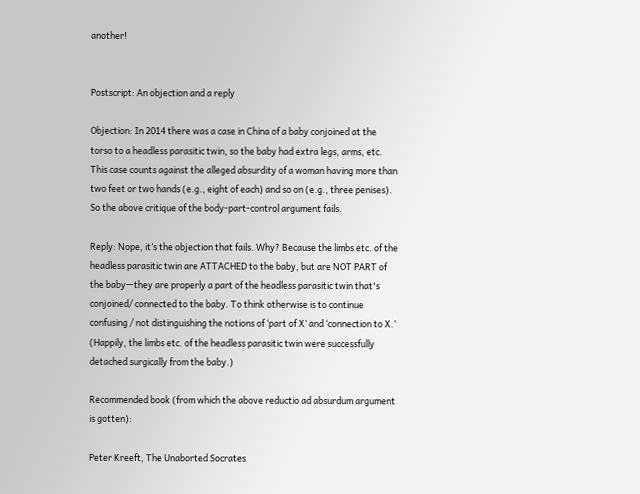another!


Postscript: An objection and a reply

Objection: In 2014 there was a case in China of a baby conjoined at the torso to a headless parasitic twin, so the baby had extra legs, arms, etc. This case counts against the alleged absurdity of a woman having more than two feet or two hands (e.g., eight of each) and so on (e.g., three penises). So the above critique of the body-part-control argument fails.

Reply: Nope, it’s the objection that fails. Why? Because the limbs etc. of the headless parasitic twin are ATTACHED to the baby, but are NOT PART of the baby—they are properly a part of the headless parasitic twin that's conjoined/ connected to the baby. To think otherwise is to continue confusing / not distinguishing the notions of ‘part of X’ and ‘connection to X.’ (Happily, the limbs etc. of the headless parasitic twin were successfully detached surgically from the baby.)

Recommended book (from which the above reductio ad absurdum argument is gotten):

Peter Kreeft, The Unaborted Socrates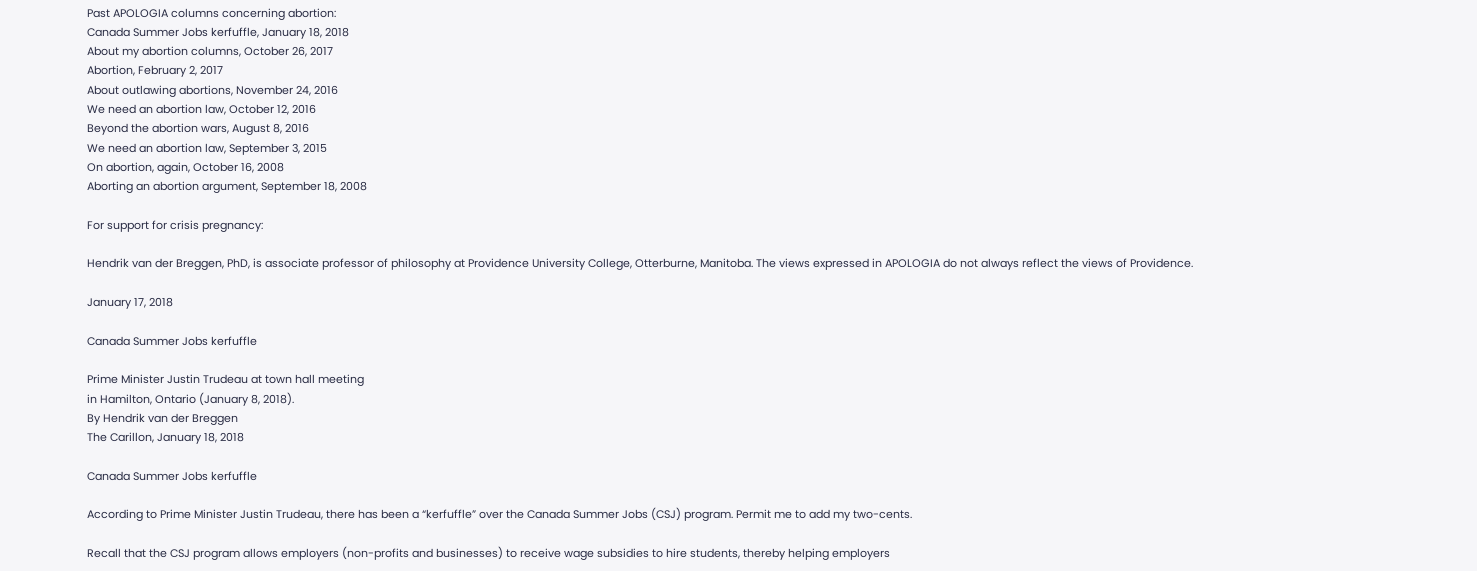Past APOLOGIA columns concerning abortion:
Canada Summer Jobs kerfuffle, January 18, 2018
About my abortion columns, October 26, 2017
Abortion, February 2, 2017
About outlawing abortions, November 24, 2016
We need an abortion law, October 12, 2016
Beyond the abortion wars, August 8, 2016
We need an abortion law, September 3, 2015
On abortion, again, October 16, 2008
Aborting an abortion argument, September 18, 2008

For support for crisis pregnancy:

Hendrik van der Breggen, PhD, is associate professor of philosophy at Providence University College, Otterburne, Manitoba. The views expressed in APOLOGIA do not always reflect the views of Providence.

January 17, 2018

Canada Summer Jobs kerfuffle

Prime Minister Justin Trudeau at town hall meeting
in Hamilton, Ontario (January 8, 2018).
By Hendrik van der Breggen
The Carillon, January 18, 2018

Canada Summer Jobs kerfuffle

According to Prime Minister Justin Trudeau, there has been a “kerfuffle” over the Canada Summer Jobs (CSJ) program. Permit me to add my two-cents.

Recall that the CSJ program allows employers (non-profits and businesses) to receive wage subsidies to hire students, thereby helping employers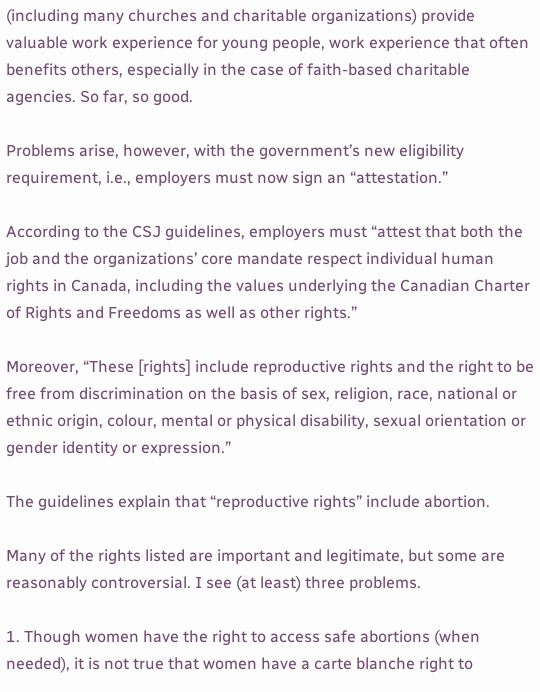(including many churches and charitable organizations) provide valuable work experience for young people, work experience that often benefits others, especially in the case of faith-based charitable agencies. So far, so good.

Problems arise, however, with the government’s new eligibility requirement, i.e., employers must now sign an “attestation.”

According to the CSJ guidelines, employers must “attest that both the job and the organizations’ core mandate respect individual human rights in Canada, including the values underlying the Canadian Charter of Rights and Freedoms as well as other rights.”

Moreover, “These [rights] include reproductive rights and the right to be free from discrimination on the basis of sex, religion, race, national or ethnic origin, colour, mental or physical disability, sexual orientation or gender identity or expression.”

The guidelines explain that “reproductive rights” include abortion.

Many of the rights listed are important and legitimate, but some are reasonably controversial. I see (at least) three problems.

1. Though women have the right to access safe abortions (when needed), it is not true that women have a carte blanche right to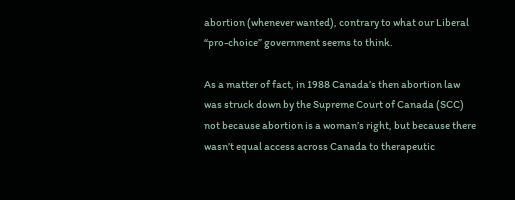abortion (whenever wanted), contrary to what our Liberal “pro-choice” government seems to think.

As a matter of fact, in 1988 Canada’s then abortion law was struck down by the Supreme Court of Canada (SCC) not because abortion is a woman’s right, but because there wasn’t equal access across Canada to therapeutic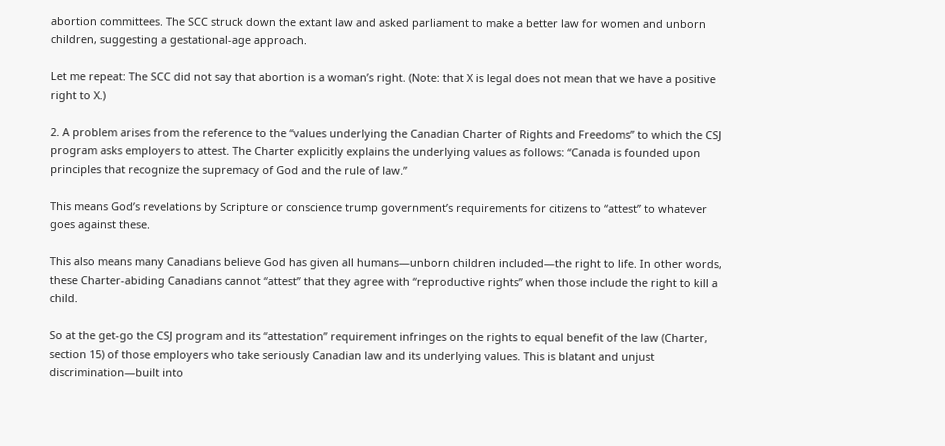abortion committees. The SCC struck down the extant law and asked parliament to make a better law for women and unborn children, suggesting a gestational-age approach.

Let me repeat: The SCC did not say that abortion is a woman’s right. (Note: that X is legal does not mean that we have a positive right to X.)

2. A problem arises from the reference to the “values underlying the Canadian Charter of Rights and Freedoms” to which the CSJ program asks employers to attest. The Charter explicitly explains the underlying values as follows: “Canada is founded upon principles that recognize the supremacy of God and the rule of law.”

This means God’s revelations by Scripture or conscience trump government’s requirements for citizens to “attest” to whatever goes against these.

This also means many Canadians believe God has given all humans—unborn children included—the right to life. In other words, these Charter-abiding Canadians cannot “attest” that they agree with “reproductive rights” when those include the right to kill a child.

So at the get-go the CSJ program and its “attestation” requirement infringes on the rights to equal benefit of the law (Charter, section 15) of those employers who take seriously Canadian law and its underlying values. This is blatant and unjust discrimination—built into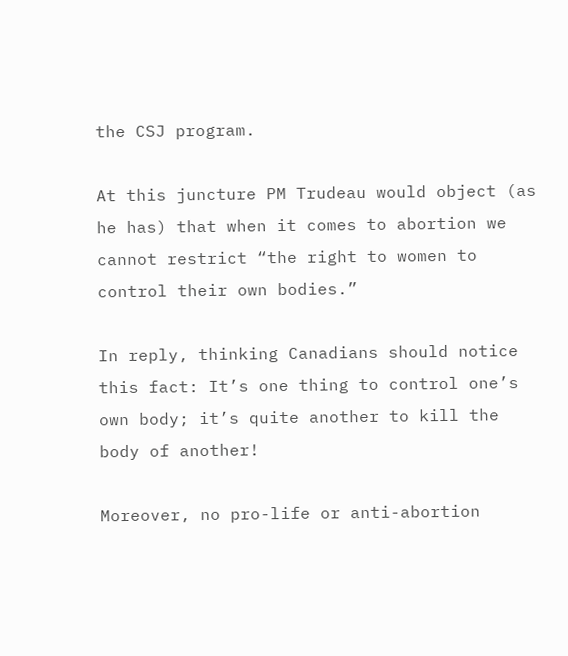the CSJ program.

At this juncture PM Trudeau would object (as he has) that when it comes to abortion we cannot restrict “the right to women to control their own bodies.”

In reply, thinking Canadians should notice this fact: It’s one thing to control one’s own body; it’s quite another to kill the body of another!

Moreover, no pro-life or anti-abortion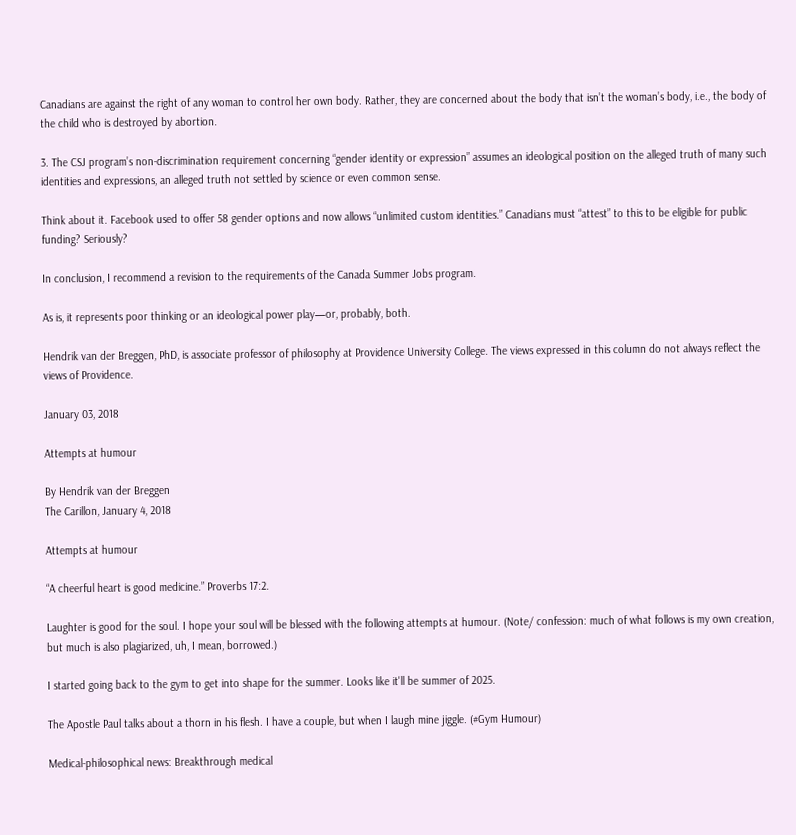Canadians are against the right of any woman to control her own body. Rather, they are concerned about the body that isn’t the woman’s body, i.e., the body of the child who is destroyed by abortion.

3. The CSJ program’s non-discrimination requirement concerning “gender identity or expression” assumes an ideological position on the alleged truth of many such identities and expressions, an alleged truth not settled by science or even common sense.

Think about it. Facebook used to offer 58 gender options and now allows “unlimited custom identities.” Canadians must “attest” to this to be eligible for public funding? Seriously?

In conclusion, I recommend a revision to the requirements of the Canada Summer Jobs program.

As is, it represents poor thinking or an ideological power play—or, probably, both.

Hendrik van der Breggen, PhD, is associate professor of philosophy at Providence University College. The views expressed in this column do not always reflect the views of Providence.

January 03, 2018

Attempts at humour

By Hendrik van der Breggen
The Carillon, January 4, 2018

Attempts at humour

“A cheerful heart is good medicine.” Proverbs 17:2.

Laughter is good for the soul. I hope your soul will be blessed with the following attempts at humour. (Note/ confession: much of what follows is my own creation, but much is also plagiarized, uh, I mean, borrowed.)

I started going back to the gym to get into shape for the summer. Looks like it'll be summer of 2025.

The Apostle Paul talks about a thorn in his flesh. I have a couple, but when I laugh mine jiggle. (#Gym Humour)

Medical-philosophical news: Breakthrough medical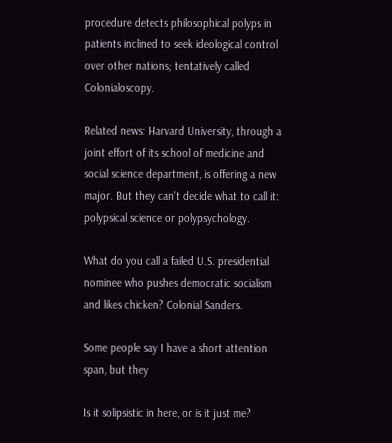procedure detects philosophical polyps in patients inclined to seek ideological control over other nations; tentatively called Colonialoscopy.

Related news: Harvard University, through a joint effort of its school of medicine and social science department, is offering a new major. But they can't decide what to call it: polypsical science or polypsychology.

What do you call a failed U.S. presidential nominee who pushes democratic socialism and likes chicken? Colonial Sanders.

Some people say I have a short attention span, but they

Is it solipsistic in here, or is it just me?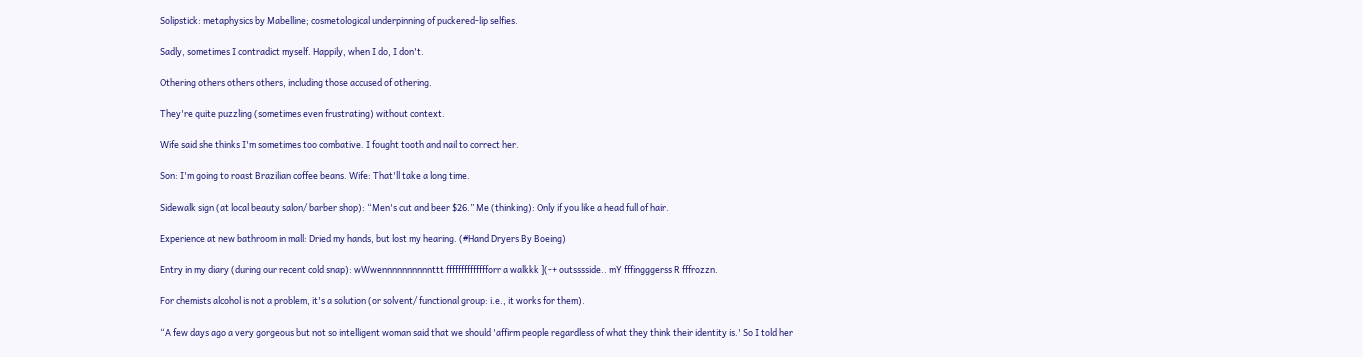Solipstick: metaphysics by Mabelline; cosmetological underpinning of puckered-lip selfies.

Sadly, sometimes I contradict myself. Happily, when I do, I don't.

Othering others others others, including those accused of othering.

They're quite puzzling (sometimes even frustrating) without context.

Wife said she thinks I'm sometimes too combative. I fought tooth and nail to correct her.

Son: I'm going to roast Brazilian coffee beans. Wife: That'll take a long time.

Sidewalk sign (at local beauty salon/ barber shop): “Men's cut and beer $26.” Me (thinking): Only if you like a head full of hair.

Experience at new bathroom in mall: Dried my hands, but lost my hearing. (#Hand Dryers By Boeing)

Entry in my diary (during our recent cold snap): wWwennnnnnnnnnttt fffffffffffffforr a walkkk ](-+ outsssside.. mY fffingggerss R fffrozzn.

For chemists alcohol is not a problem, it's a solution (or solvent/ functional group: i.e., it works for them).

“A few days ago a very gorgeous but not so intelligent woman said that we should 'affirm people regardless of what they think their identity is.' So I told her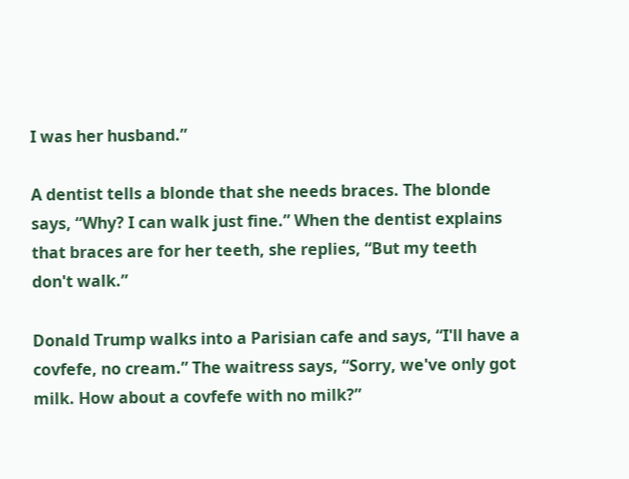I was her husband.”

A dentist tells a blonde that she needs braces. The blonde says, “Why? I can walk just fine.” When the dentist explains that braces are for her teeth, she replies, “But my teeth don't walk.”

Donald Trump walks into a Parisian cafe and says, “I'll have a covfefe, no cream.” The waitress says, “Sorry, we've only got milk. How about a covfefe with no milk?”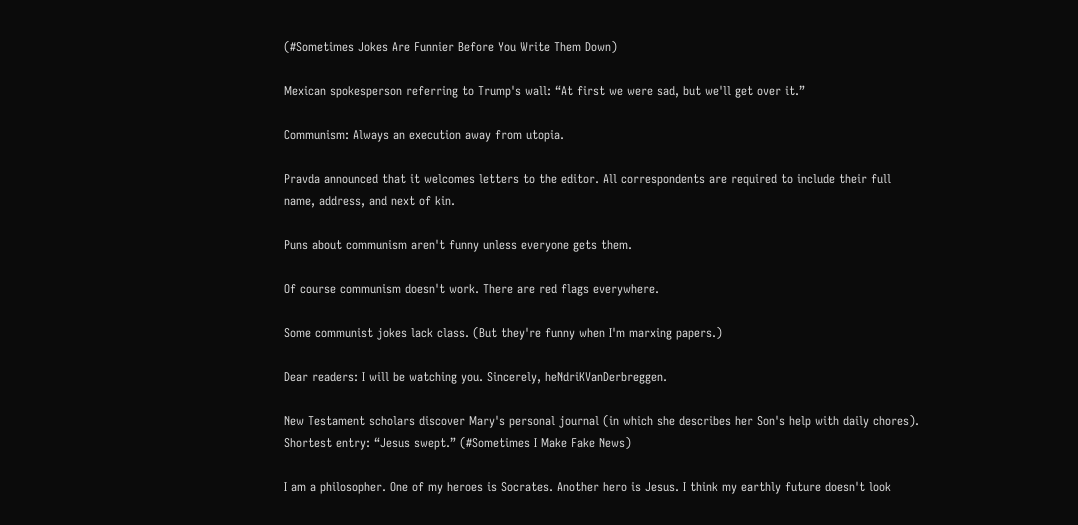(#Sometimes Jokes Are Funnier Before You Write Them Down)

Mexican spokesperson referring to Trump's wall: “At first we were sad, but we'll get over it.”

Communism: Always an execution away from utopia.

Pravda announced that it welcomes letters to the editor. All correspondents are required to include their full name, address, and next of kin.

Puns about communism aren't funny unless everyone gets them.

Of course communism doesn't work. There are red flags everywhere.

Some communist jokes lack class. (But they're funny when I'm marxing papers.)

Dear readers: I will be watching you. Sincerely, heNdriKVanDerbreggen.

New Testament scholars discover Mary's personal journal (in which she describes her Son's help with daily chores). Shortest entry: “Jesus swept.” (#Sometimes I Make Fake News)

I am a philosopher. One of my heroes is Socrates. Another hero is Jesus. I think my earthly future doesn't look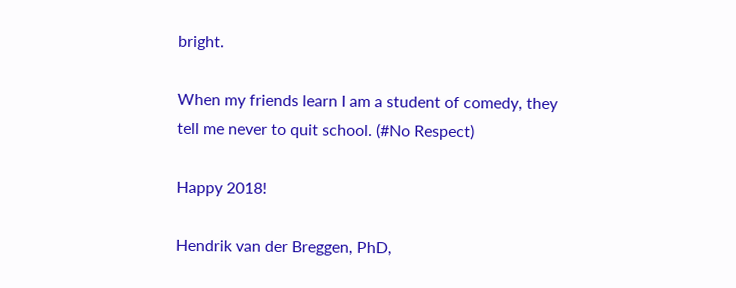bright.

When my friends learn I am a student of comedy, they tell me never to quit school. (#No Respect)

Happy 2018!

Hendrik van der Breggen, PhD,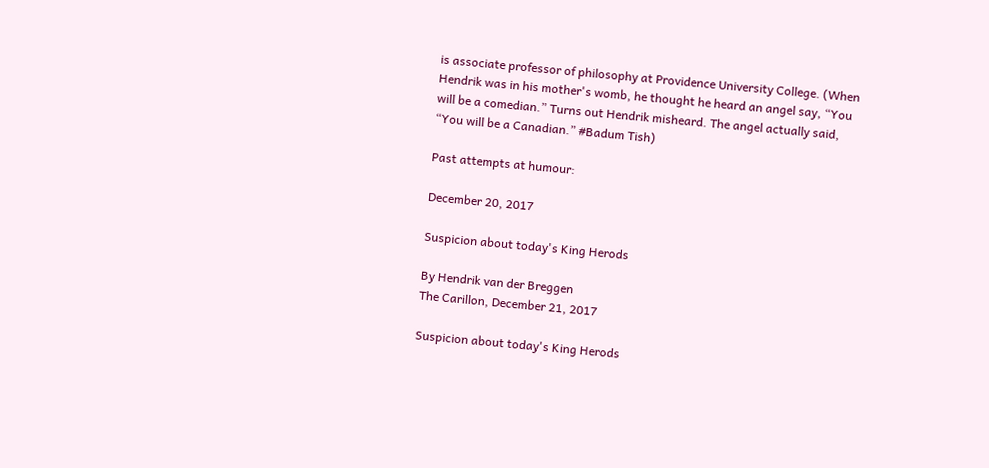is associate professor of philosophy at Providence University College. (When Hendrik was in his mother's womb, he thought he heard an angel say, “You will be a comedian.” Turns out Hendrik misheard. The angel actually said, “You will be a Canadian.” #Badum Tish)

Past attempts at humour:

December 20, 2017

Suspicion about today's King Herods

By Hendrik van der Breggen
The Carillon, December 21, 2017

Suspicion about today's King Herods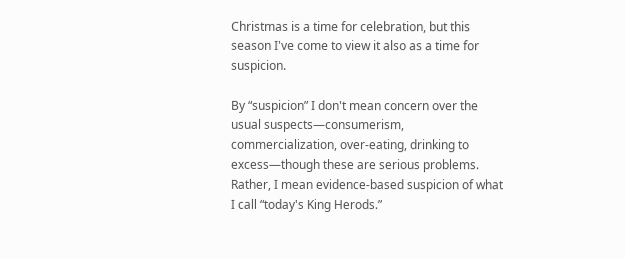Christmas is a time for celebration, but this season I've come to view it also as a time for suspicion.

By “suspicion” I don't mean concern over the usual suspects—consumerism, commercialization, over-eating, drinking to excess—though these are serious problems. Rather, I mean evidence-based suspicion of what I call “today's King Herods.”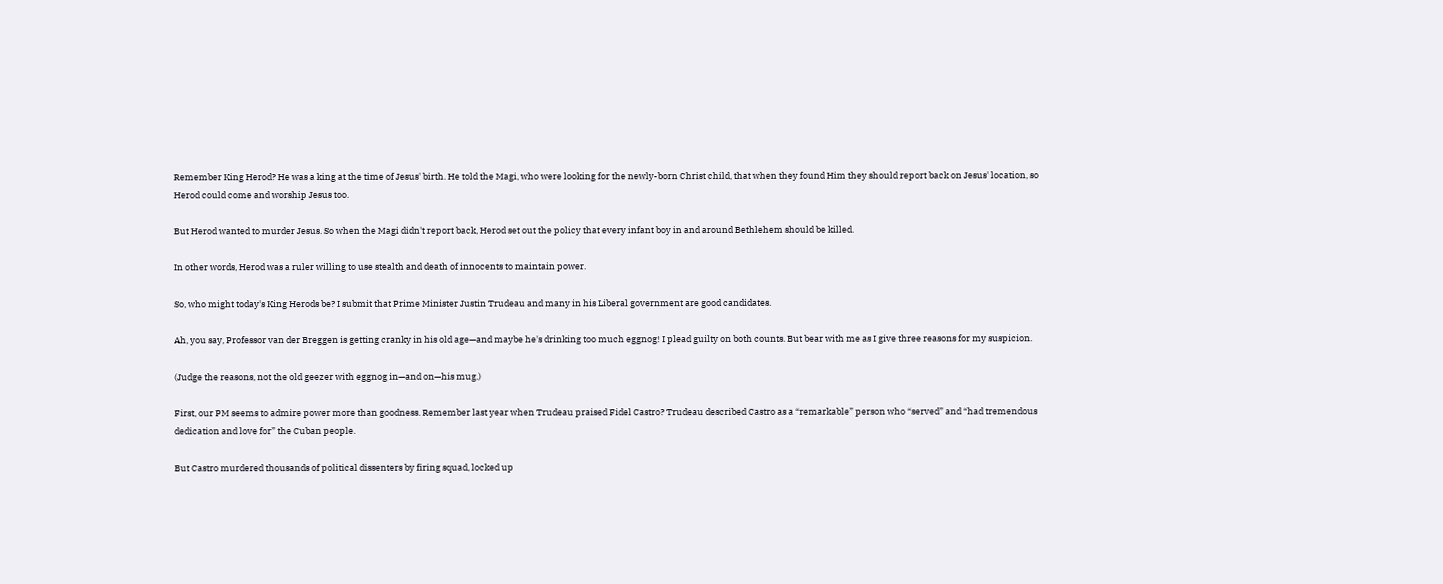Remember King Herod? He was a king at the time of Jesus' birth. He told the Magi, who were looking for the newly-born Christ child, that when they found Him they should report back on Jesus' location, so Herod could come and worship Jesus too.

But Herod wanted to murder Jesus. So when the Magi didn't report back, Herod set out the policy that every infant boy in and around Bethlehem should be killed.

In other words, Herod was a ruler willing to use stealth and death of innocents to maintain power.

So, who might today's King Herods be? I submit that Prime Minister Justin Trudeau and many in his Liberal government are good candidates.

Ah, you say, Professor van der Breggen is getting cranky in his old age—and maybe he's drinking too much eggnog! I plead guilty on both counts. But bear with me as I give three reasons for my suspicion.

(Judge the reasons, not the old geezer with eggnog in—and on—his mug.)

First, our PM seems to admire power more than goodness. Remember last year when Trudeau praised Fidel Castro? Trudeau described Castro as a “remarkable” person who “served” and “had tremendous dedication and love for” the Cuban people.

But Castro murdered thousands of political dissenters by firing squad, locked up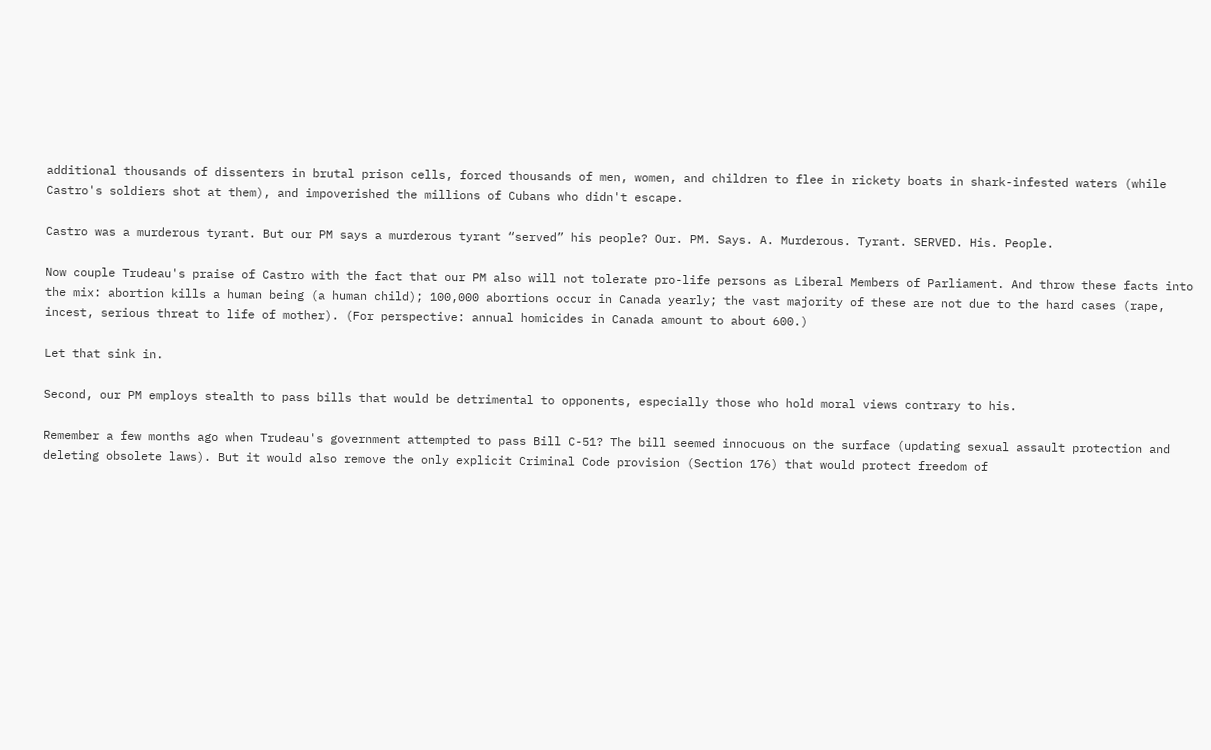additional thousands of dissenters in brutal prison cells, forced thousands of men, women, and children to flee in rickety boats in shark-infested waters (while Castro's soldiers shot at them), and impoverished the millions of Cubans who didn't escape.

Castro was a murderous tyrant. But our PM says a murderous tyrant “served” his people? Our. PM. Says. A. Murderous. Tyrant. SERVED. His. People.

Now couple Trudeau's praise of Castro with the fact that our PM also will not tolerate pro-life persons as Liberal Members of Parliament. And throw these facts into the mix: abortion kills a human being (a human child); 100,000 abortions occur in Canada yearly; the vast majority of these are not due to the hard cases (rape, incest, serious threat to life of mother). (For perspective: annual homicides in Canada amount to about 600.)

Let that sink in.

Second, our PM employs stealth to pass bills that would be detrimental to opponents, especially those who hold moral views contrary to his.

Remember a few months ago when Trudeau's government attempted to pass Bill C-51? The bill seemed innocuous on the surface (updating sexual assault protection and deleting obsolete laws). But it would also remove the only explicit Criminal Code provision (Section 176) that would protect freedom of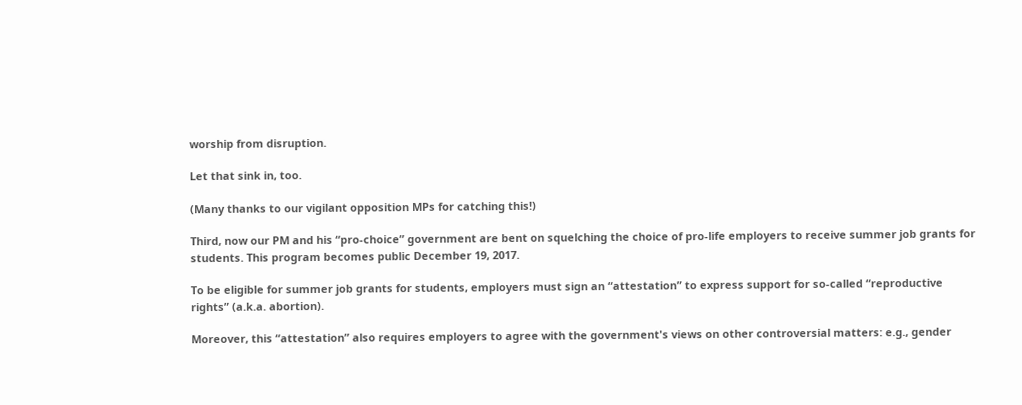worship from disruption.

Let that sink in, too.

(Many thanks to our vigilant opposition MPs for catching this!)

Third, now our PM and his “pro-choice” government are bent on squelching the choice of pro-life employers to receive summer job grants for students. This program becomes public December 19, 2017.

To be eligible for summer job grants for students, employers must sign an “attestation” to express support for so-called “reproductive rights” (a.k.a. abortion).

Moreover, this “attestation” also requires employers to agree with the government's views on other controversial matters: e.g., gender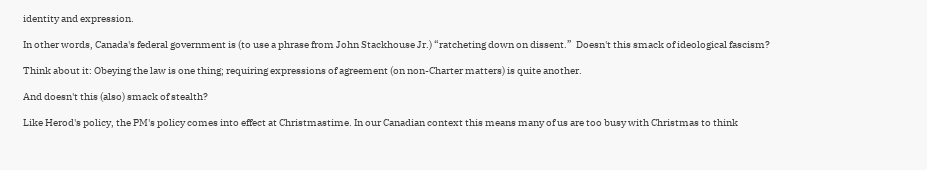identity and expression.

In other words, Canada's federal government is (to use a phrase from John Stackhouse Jr.) “ratcheting down on dissent.”  Doesn't this smack of ideological fascism?

Think about it: Obeying the law is one thing; requiring expressions of agreement (on non-Charter matters) is quite another.

And doesn't this (also) smack of stealth?

Like Herod's policy, the PM's policy comes into effect at Christmastime. In our Canadian context this means many of us are too busy with Christmas to think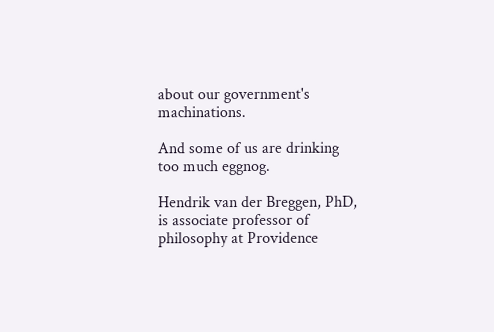about our government's machinations.

And some of us are drinking too much eggnog.

Hendrik van der Breggen, PhD, is associate professor of philosophy at Providence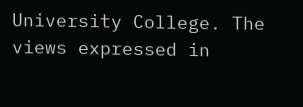University College. The views expressed in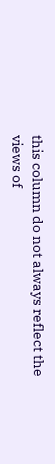this column do not always reflect the views of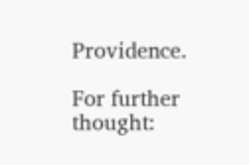Providence.

For further thought: